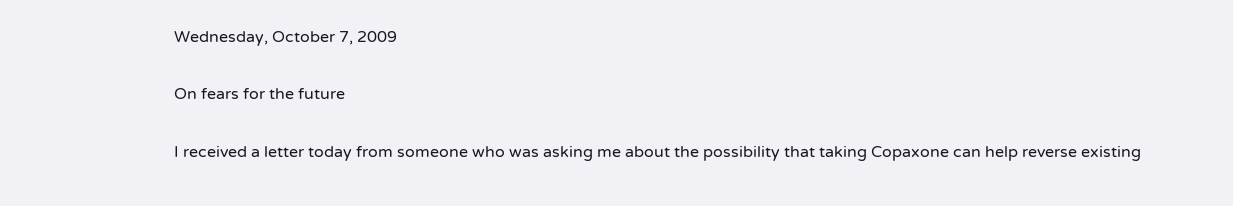Wednesday, October 7, 2009

On fears for the future

I received a letter today from someone who was asking me about the possibility that taking Copaxone can help reverse existing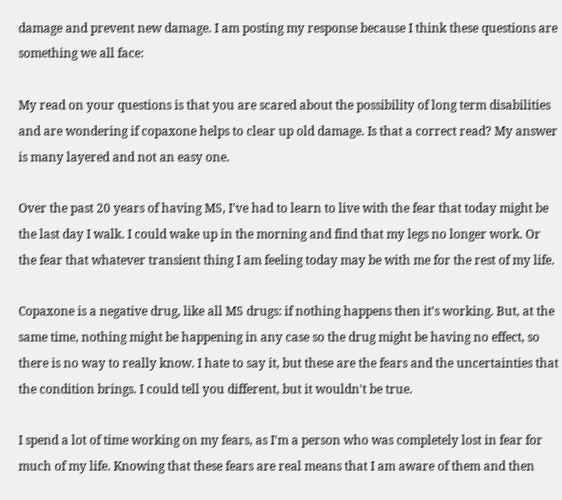damage and prevent new damage. I am posting my response because I think these questions are something we all face:

My read on your questions is that you are scared about the possibility of long term disabilities and are wondering if copaxone helps to clear up old damage. Is that a correct read? My answer is many layered and not an easy one.

Over the past 20 years of having MS, I've had to learn to live with the fear that today might be the last day I walk. I could wake up in the morning and find that my legs no longer work. Or the fear that whatever transient thing I am feeling today may be with me for the rest of my life.

Copaxone is a negative drug, like all MS drugs: if nothing happens then it's working. But, at the same time, nothing might be happening in any case so the drug might be having no effect, so there is no way to really know. I hate to say it, but these are the fears and the uncertainties that the condition brings. I could tell you different, but it wouldn't be true.

I spend a lot of time working on my fears, as I'm a person who was completely lost in fear for much of my life. Knowing that these fears are real means that I am aware of them and then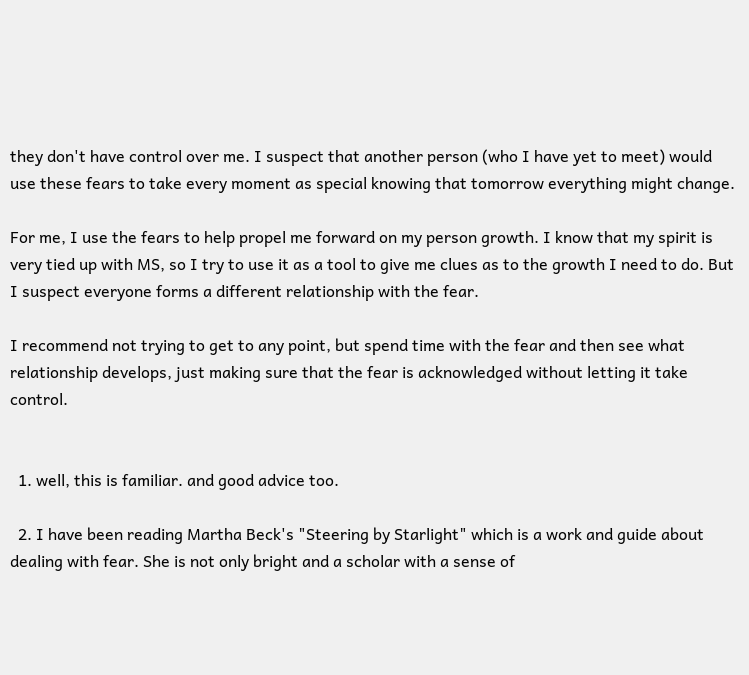they don't have control over me. I suspect that another person (who I have yet to meet) would use these fears to take every moment as special knowing that tomorrow everything might change.

For me, I use the fears to help propel me forward on my person growth. I know that my spirit is very tied up with MS, so I try to use it as a tool to give me clues as to the growth I need to do. But I suspect everyone forms a different relationship with the fear.

I recommend not trying to get to any point, but spend time with the fear and then see what relationship develops, just making sure that the fear is acknowledged without letting it take control.


  1. well, this is familiar. and good advice too.

  2. I have been reading Martha Beck's "Steering by Starlight" which is a work and guide about dealing with fear. She is not only bright and a scholar with a sense of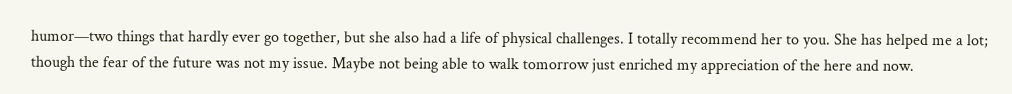humor—two things that hardly ever go together, but she also had a life of physical challenges. I totally recommend her to you. She has helped me a lot; though the fear of the future was not my issue. Maybe not being able to walk tomorrow just enriched my appreciation of the here and now.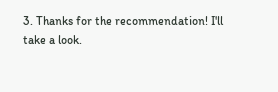3. Thanks for the recommendation! I'll take a look.